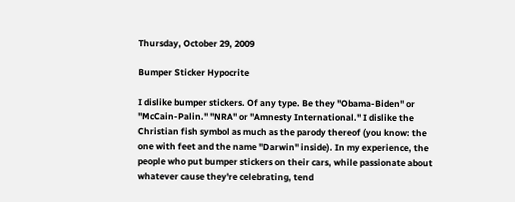Thursday, October 29, 2009

Bumper Sticker Hypocrite

I dislike bumper stickers. Of any type. Be they "Obama-Biden" or "McCain-Palin." "NRA" or "Amnesty International." I dislike the Christian fish symbol as much as the parody thereof (you know: the one with feet and the name "Darwin" inside). In my experience, the people who put bumper stickers on their cars, while passionate about whatever cause they're celebrating, tend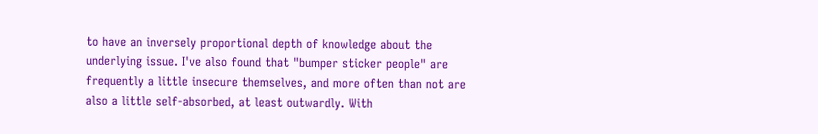to have an inversely proportional depth of knowledge about the underlying issue. I've also found that "bumper sticker people" are frequently a little insecure themselves, and more often than not are also a little self-absorbed, at least outwardly. With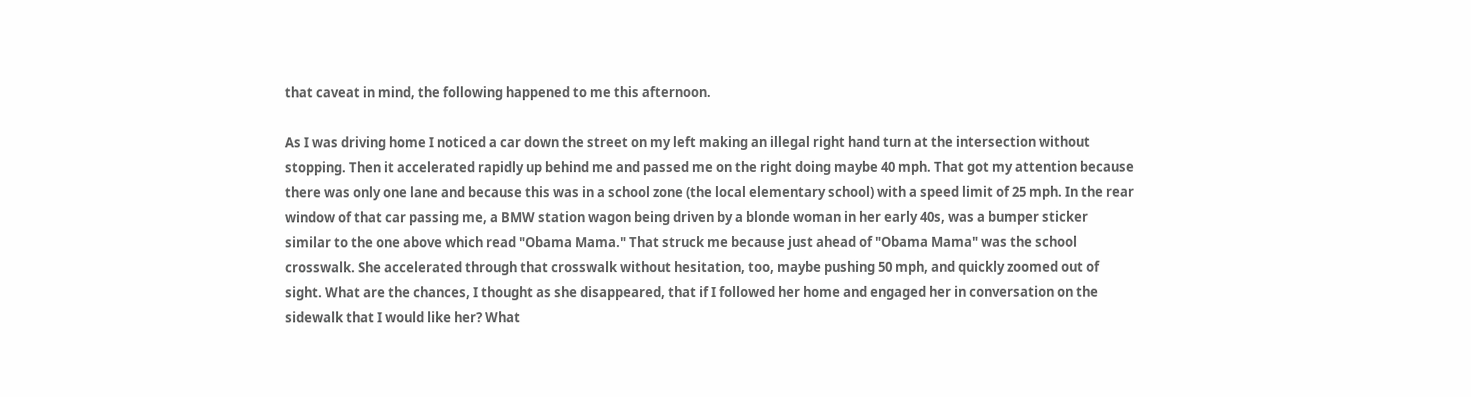that caveat in mind, the following happened to me this afternoon.

As I was driving home I noticed a car down the street on my left making an illegal right hand turn at the intersection without stopping. Then it accelerated rapidly up behind me and passed me on the right doing maybe 40 mph. That got my attention because there was only one lane and because this was in a school zone (the local elementary school) with a speed limit of 25 mph. In the rear window of that car passing me, a BMW station wagon being driven by a blonde woman in her early 40s, was a bumper sticker similar to the one above which read "Obama Mama." That struck me because just ahead of "Obama Mama" was the school crosswalk. She accelerated through that crosswalk without hesitation, too, maybe pushing 50 mph, and quickly zoomed out of sight. What are the chances, I thought as she disappeared, that if I followed her home and engaged her in conversation on the sidewalk that I would like her? What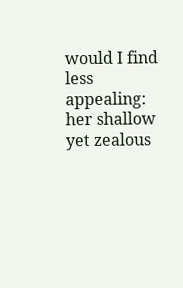would I find less appealing: her shallow yet zealous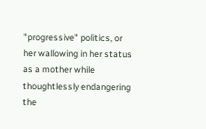"progressive" politics, or her wallowing in her status as a mother while thoughtlessly endangering the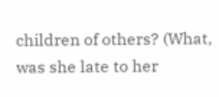children of others? (What, was she late to her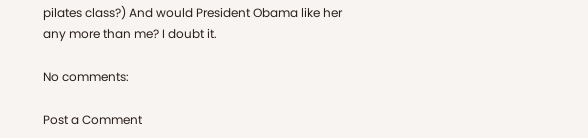pilates class?) And would President Obama like her any more than me? I doubt it.

No comments:

Post a Comment